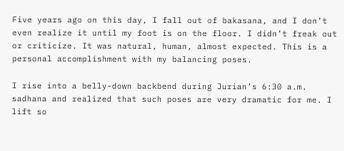Five years ago on this day, I fall out of bakasana, and I don’t even realize it until my foot is on the floor. I didn’t freak out or criticize. It was natural, human, almost expected. This is a personal accomplishment with my balancing poses.

I rise into a belly-down backbend during Jurian’s 6:30 a.m. sadhana and realized that such poses are very dramatic for me. I lift so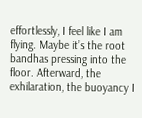effortlessly, I feel like I am flying. Maybe it’s the root bandhas pressing into the floor. Afterward, the exhilaration, the buoyancy I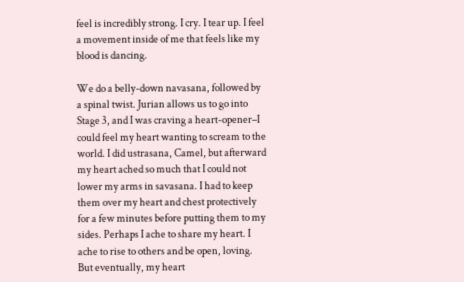feel is incredibly strong. I cry. I tear up. I feel a movement inside of me that feels like my blood is dancing.

We do a belly-down navasana, followed by a spinal twist. Jurian allows us to go into Stage 3, and I was craving a heart-opener–I could feel my heart wanting to scream to the world. I did ustrasana, Camel, but afterward my heart ached so much that I could not lower my arms in savasana. I had to keep them over my heart and chest protectively for a few minutes before putting them to my sides. Perhaps I ache to share my heart. I ache to rise to others and be open, loving. But eventually, my heart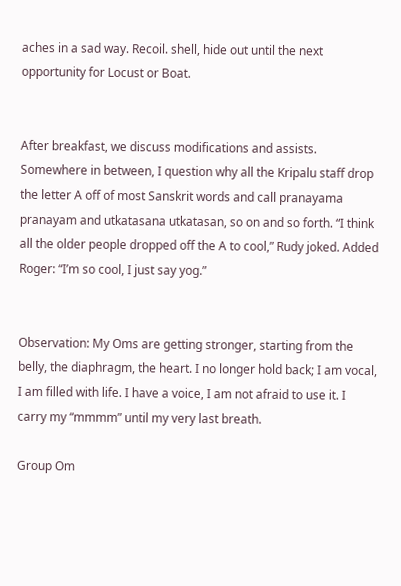aches in a sad way. Recoil. shell, hide out until the next opportunity for Locust or Boat.


After breakfast, we discuss modifications and assists. Somewhere in between, I question why all the Kripalu staff drop the letter A off of most Sanskrit words and call pranayama pranayam and utkatasana utkatasan, so on and so forth. “I think all the older people dropped off the A to cool,” Rudy joked. Added Roger: “I’m so cool, I just say yog.”


Observation: My Oms are getting stronger, starting from the belly, the diaphragm, the heart. I no longer hold back; I am vocal, I am filled with life. I have a voice, I am not afraid to use it. I carry my “mmmm” until my very last breath.

Group Om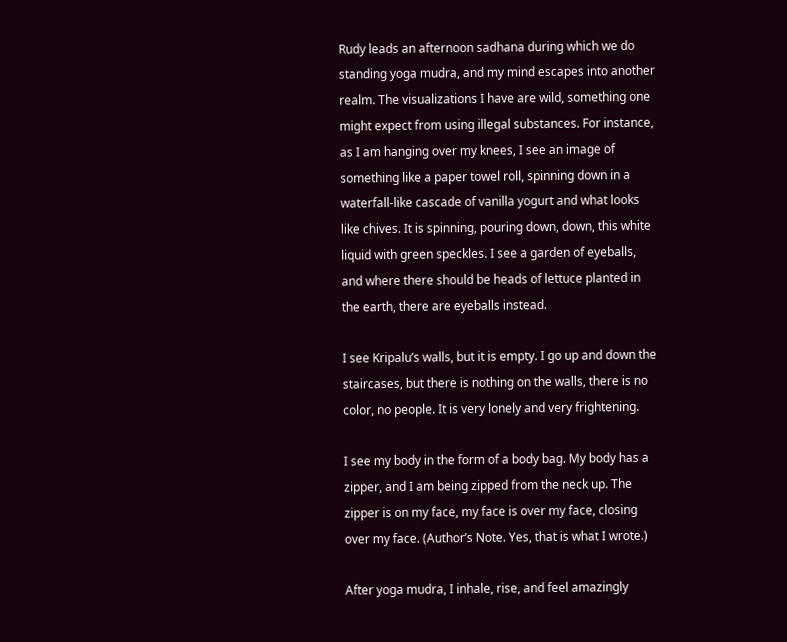Rudy leads an afternoon sadhana during which we do standing yoga mudra, and my mind escapes into another realm. The visualizations I have are wild, something one might expect from using illegal substances. For instance, as I am hanging over my knees, I see an image of something like a paper towel roll, spinning down in a waterfall-like cascade of vanilla yogurt and what looks like chives. It is spinning, pouring down, down, this white liquid with green speckles. I see a garden of eyeballs, and where there should be heads of lettuce planted in the earth, there are eyeballs instead.

I see Kripalu’s walls, but it is empty. I go up and down the staircases, but there is nothing on the walls, there is no color, no people. It is very lonely and very frightening.

I see my body in the form of a body bag. My body has a zipper, and I am being zipped from the neck up. The zipper is on my face, my face is over my face, closing over my face. (Author’s Note. Yes, that is what I wrote.)

After yoga mudra, I inhale, rise, and feel amazingly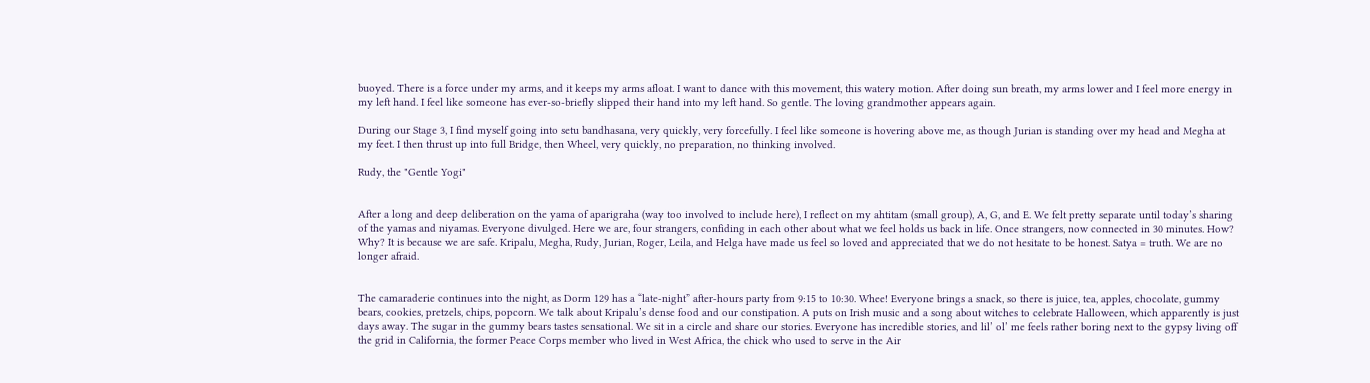buoyed. There is a force under my arms, and it keeps my arms afloat. I want to dance with this movement, this watery motion. After doing sun breath, my arms lower and I feel more energy in my left hand. I feel like someone has ever-so-briefly slipped their hand into my left hand. So gentle. The loving grandmother appears again.

During our Stage 3, I find myself going into setu bandhasana, very quickly, very forcefully. I feel like someone is hovering above me, as though Jurian is standing over my head and Megha at my feet. I then thrust up into full Bridge, then Wheel, very quickly, no preparation, no thinking involved.

Rudy, the "Gentle Yogi"


After a long and deep deliberation on the yama of aparigraha (way too involved to include here), I reflect on my ahtitam (small group), A, G, and E. We felt pretty separate until today’s sharing of the yamas and niyamas. Everyone divulged. Here we are, four strangers, confiding in each other about what we feel holds us back in life. Once strangers, now connected in 30 minutes. How? Why? It is because we are safe. Kripalu, Megha, Rudy, Jurian, Roger, Leila, and Helga have made us feel so loved and appreciated that we do not hesitate to be honest. Satya = truth. We are no longer afraid.


The camaraderie continues into the night, as Dorm 129 has a “late-night” after-hours party from 9:15 to 10:30. Whee! Everyone brings a snack, so there is juice, tea, apples, chocolate, gummy bears, cookies, pretzels, chips, popcorn. We talk about Kripalu’s dense food and our constipation. A puts on Irish music and a song about witches to celebrate Halloween, which apparently is just days away. The sugar in the gummy bears tastes sensational. We sit in a circle and share our stories. Everyone has incredible stories, and lil’ ol’ me feels rather boring next to the gypsy living off the grid in California, the former Peace Corps member who lived in West Africa, the chick who used to serve in the Air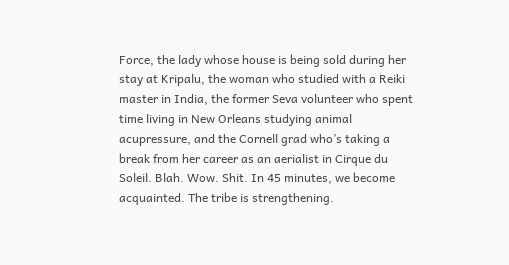Force, the lady whose house is being sold during her stay at Kripalu, the woman who studied with a Reiki master in India, the former Seva volunteer who spent time living in New Orleans studying animal acupressure, and the Cornell grad who’s taking a break from her career as an aerialist in Cirque du Soleil. Blah. Wow. Shit. In 45 minutes, we become acquainted. The tribe is strengthening.